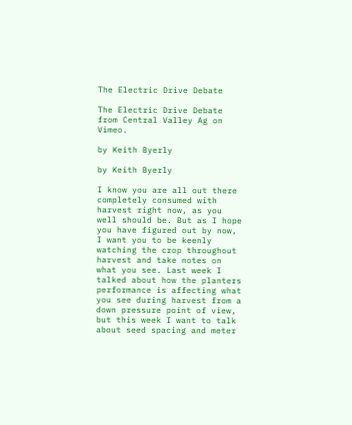The Electric Drive Debate

The Electric Drive Debate from Central Valley Ag on Vimeo.

by Keith Byerly

by Keith Byerly

I know you are all out there completely consumed with harvest right now, as you well should be. But as I hope you have figured out by now, I want you to be keenly watching the crop throughout harvest and take notes on what you see. Last week I talked about how the planters performance is affecting what you see during harvest from a down pressure point of view, but this week I want to talk about seed spacing and meter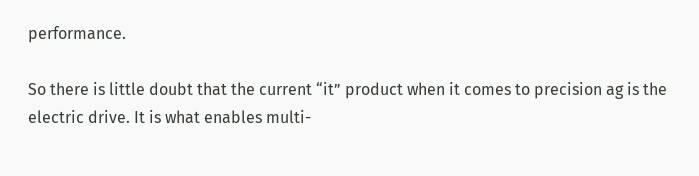performance.

So there is little doubt that the current “it” product when it comes to precision ag is the electric drive. It is what enables multi-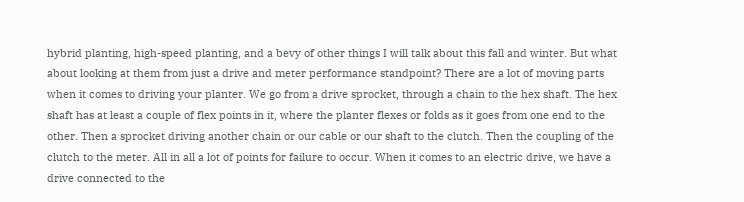hybrid planting, high-speed planting, and a bevy of other things I will talk about this fall and winter. But what about looking at them from just a drive and meter performance standpoint? There are a lot of moving parts when it comes to driving your planter. We go from a drive sprocket, through a chain to the hex shaft. The hex shaft has at least a couple of flex points in it, where the planter flexes or folds as it goes from one end to the other. Then a sprocket driving another chain or our cable or our shaft to the clutch. Then the coupling of the clutch to the meter. All in all a lot of points for failure to occur. When it comes to an electric drive, we have a drive connected to the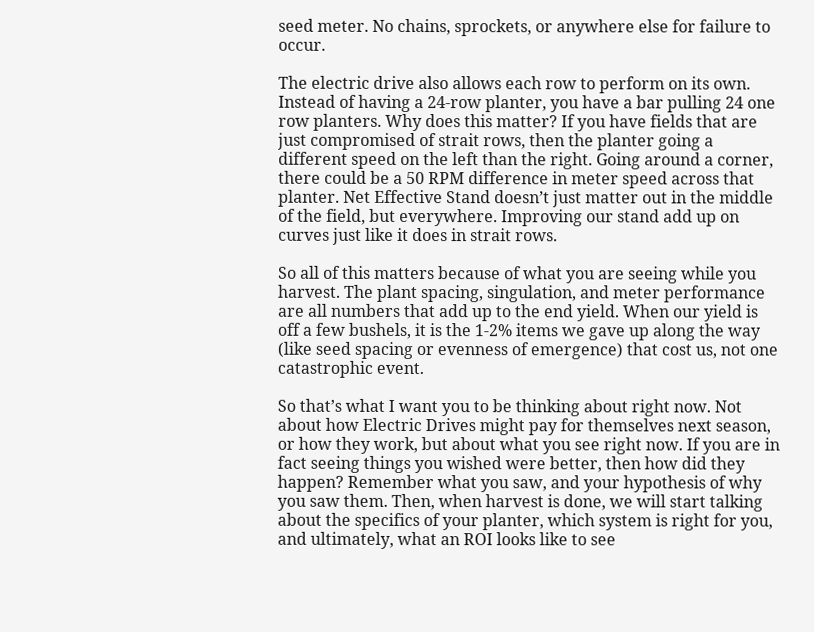seed meter. No chains, sprockets, or anywhere else for failure to occur.

The electric drive also allows each row to perform on its own. Instead of having a 24-row planter, you have a bar pulling 24 one row planters. Why does this matter? If you have fields that are just compromised of strait rows, then the planter going a different speed on the left than the right. Going around a corner, there could be a 50 RPM difference in meter speed across that planter. Net Effective Stand doesn’t just matter out in the middle of the field, but everywhere. Improving our stand add up on curves just like it does in strait rows.

So all of this matters because of what you are seeing while you harvest. The plant spacing, singulation, and meter performance are all numbers that add up to the end yield. When our yield is off a few bushels, it is the 1-2% items we gave up along the way (like seed spacing or evenness of emergence) that cost us, not one catastrophic event.

So that’s what I want you to be thinking about right now. Not about how Electric Drives might pay for themselves next season, or how they work, but about what you see right now. If you are in fact seeing things you wished were better, then how did they happen? Remember what you saw, and your hypothesis of why you saw them. Then, when harvest is done, we will start talking about the specifics of your planter, which system is right for you, and ultimately, what an ROI looks like to see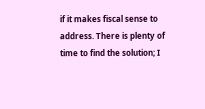if it makes fiscal sense to address. There is plenty of time to find the solution; I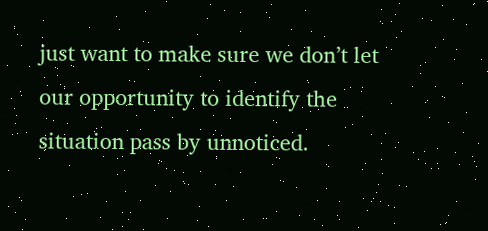just want to make sure we don’t let our opportunity to identify the situation pass by unnoticed.